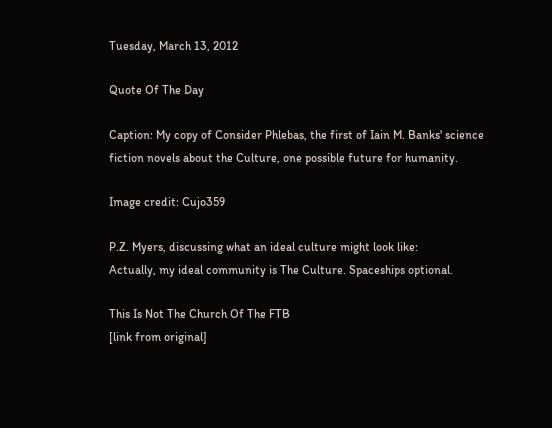Tuesday, March 13, 2012

Quote Of The Day

Caption: My copy of Consider Phlebas, the first of Iain M. Banks' science fiction novels about the Culture, one possible future for humanity.

Image credit: Cujo359

P.Z. Myers, discussing what an ideal culture might look like:
Actually, my ideal community is The Culture. Spaceships optional.

This Is Not The Church Of The FTB
[link from original]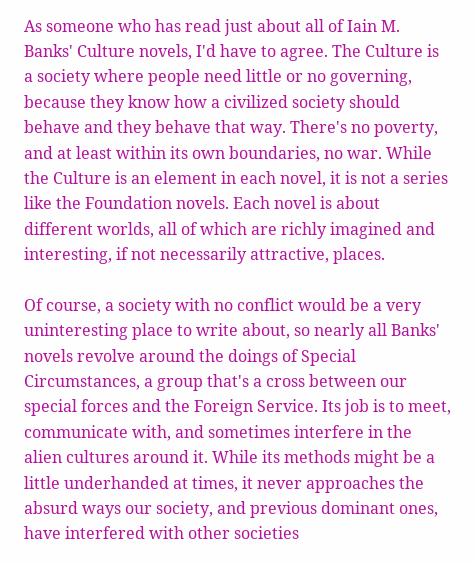As someone who has read just about all of Iain M. Banks' Culture novels, I'd have to agree. The Culture is a society where people need little or no governing, because they know how a civilized society should behave and they behave that way. There's no poverty, and at least within its own boundaries, no war. While the Culture is an element in each novel, it is not a series like the Foundation novels. Each novel is about different worlds, all of which are richly imagined and interesting, if not necessarily attractive, places.

Of course, a society with no conflict would be a very uninteresting place to write about, so nearly all Banks' novels revolve around the doings of Special Circumstances, a group that's a cross between our special forces and the Foreign Service. Its job is to meet, communicate with, and sometimes interfere in the alien cultures around it. While its methods might be a little underhanded at times, it never approaches the absurd ways our society, and previous dominant ones, have interfered with other societies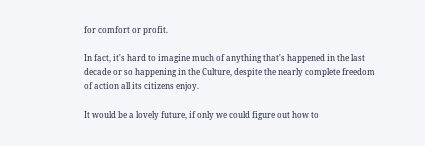for comfort or profit.

In fact, it's hard to imagine much of anything that's happened in the last decade or so happening in the Culture, despite the nearly complete freedom of action all its citizens enjoy.

It would be a lovely future, if only we could figure out how to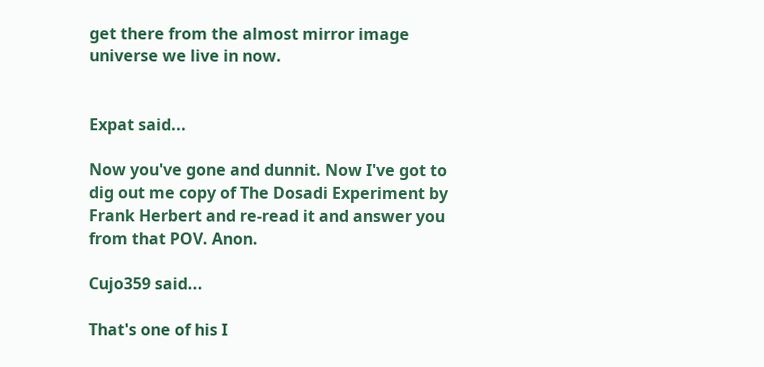get there from the almost mirror image universe we live in now.


Expat said...

Now you've gone and dunnit. Now I've got to dig out me copy of The Dosadi Experiment by Frank Herbert and re-read it and answer you from that POV. Anon.

Cujo359 said...

That's one of his I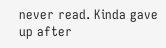never read. Kinda gave up after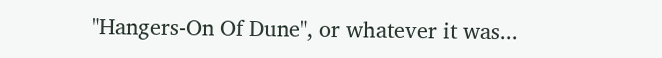"Hangers-On Of Dune", or whatever it was...